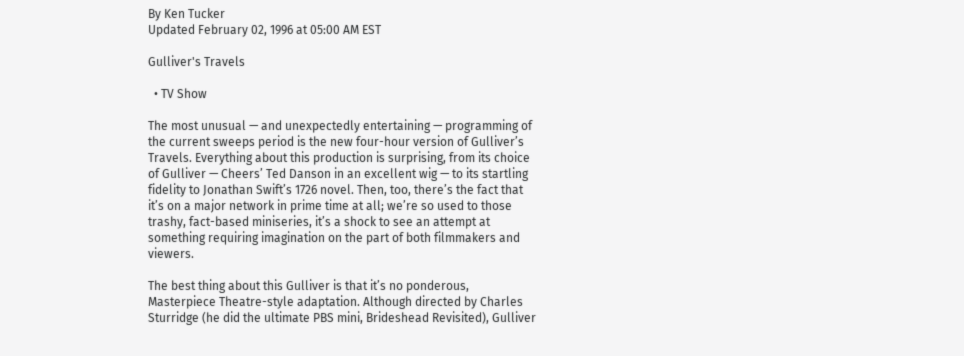By Ken Tucker
Updated February 02, 1996 at 05:00 AM EST

Gulliver's Travels

  • TV Show

The most unusual — and unexpectedly entertaining — programming of the current sweeps period is the new four-hour version of Gulliver’s Travels. Everything about this production is surprising, from its choice of Gulliver — Cheers’ Ted Danson in an excellent wig — to its startling fidelity to Jonathan Swift’s 1726 novel. Then, too, there’s the fact that it’s on a major network in prime time at all; we’re so used to those trashy, fact-based miniseries, it’s a shock to see an attempt at something requiring imagination on the part of both filmmakers and viewers.

The best thing about this Gulliver is that it’s no ponderous, Masterpiece Theatre-style adaptation. Although directed by Charles Sturridge (he did the ultimate PBS mini, Brideshead Revisited), Gulliver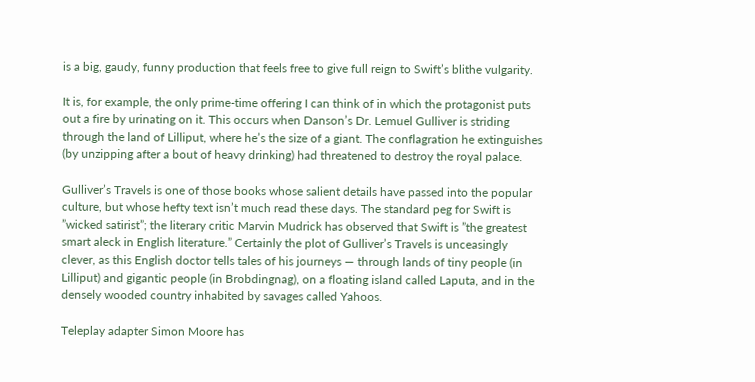is a big, gaudy, funny production that feels free to give full reign to Swift’s blithe vulgarity.

It is, for example, the only prime-time offering I can think of in which the protagonist puts out a fire by urinating on it. This occurs when Danson’s Dr. Lemuel Gulliver is striding through the land of Lilliput, where he’s the size of a giant. The conflagration he extinguishes (by unzipping after a bout of heavy drinking) had threatened to destroy the royal palace.

Gulliver’s Travels is one of those books whose salient details have passed into the popular culture, but whose hefty text isn’t much read these days. The standard peg for Swift is ”wicked satirist”; the literary critic Marvin Mudrick has observed that Swift is ”the greatest smart aleck in English literature.” Certainly the plot of Gulliver’s Travels is unceasingly clever, as this English doctor tells tales of his journeys — through lands of tiny people (in Lilliput) and gigantic people (in Brobdingnag), on a floating island called Laputa, and in the densely wooded country inhabited by savages called Yahoos.

Teleplay adapter Simon Moore has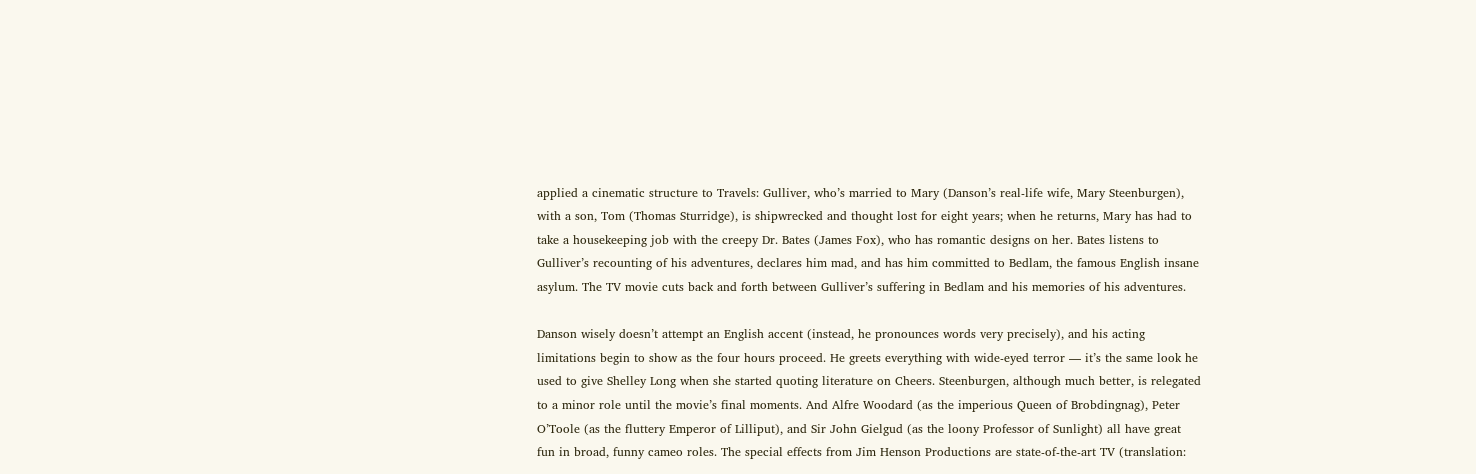applied a cinematic structure to Travels: Gulliver, who’s married to Mary (Danson’s real-life wife, Mary Steenburgen), with a son, Tom (Thomas Sturridge), is shipwrecked and thought lost for eight years; when he returns, Mary has had to take a housekeeping job with the creepy Dr. Bates (James Fox), who has romantic designs on her. Bates listens to Gulliver’s recounting of his adventures, declares him mad, and has him committed to Bedlam, the famous English insane asylum. The TV movie cuts back and forth between Gulliver’s suffering in Bedlam and his memories of his adventures.

Danson wisely doesn’t attempt an English accent (instead, he pronounces words very precisely), and his acting limitations begin to show as the four hours proceed. He greets everything with wide-eyed terror — it’s the same look he used to give Shelley Long when she started quoting literature on Cheers. Steenburgen, although much better, is relegated to a minor role until the movie’s final moments. And Alfre Woodard (as the imperious Queen of Brobdingnag), Peter O’Toole (as the fluttery Emperor of Lilliput), and Sir John Gielgud (as the loony Professor of Sunlight) all have great fun in broad, funny cameo roles. The special effects from Jim Henson Productions are state-of-the-art TV (translation: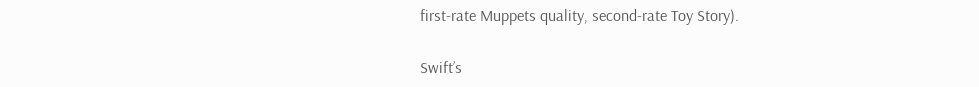first-rate Muppets quality, second-rate Toy Story).

Swift’s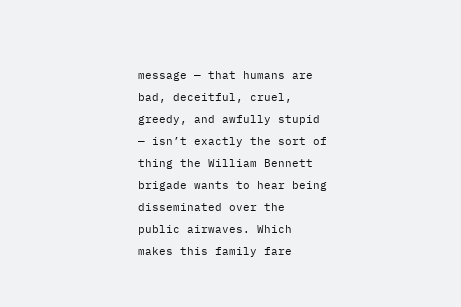message — that humans are bad, deceitful, cruel, greedy, and awfully stupid — isn’t exactly the sort of thing the William Bennett brigade wants to hear being disseminated over the public airwaves. Which makes this family fare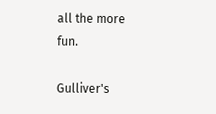all the more fun.

Gulliver's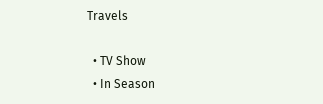Travels

  • TV Show
  • In Season